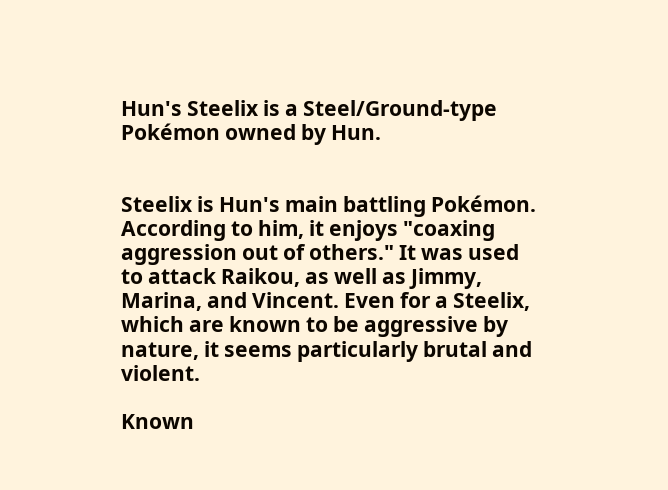Hun's Steelix is a Steel/Ground-type Pokémon owned by Hun.


Steelix is Hun's main battling Pokémon. According to him, it enjoys "coaxing aggression out of others." It was used to attack Raikou, as well as Jimmy, Marina, and Vincent. Even for a Steelix, which are known to be aggressive by nature, it seems particularly brutal and violent.

Known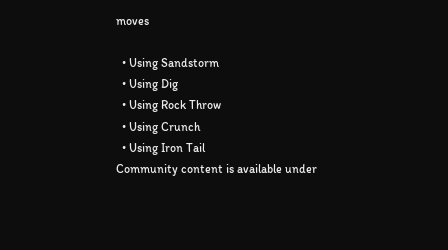moves

  • Using Sandstorm
  • Using Dig
  • Using Rock Throw
  • Using Crunch
  • Using Iron Tail
Community content is available under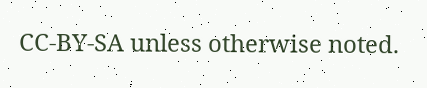CC-BY-SA unless otherwise noted.